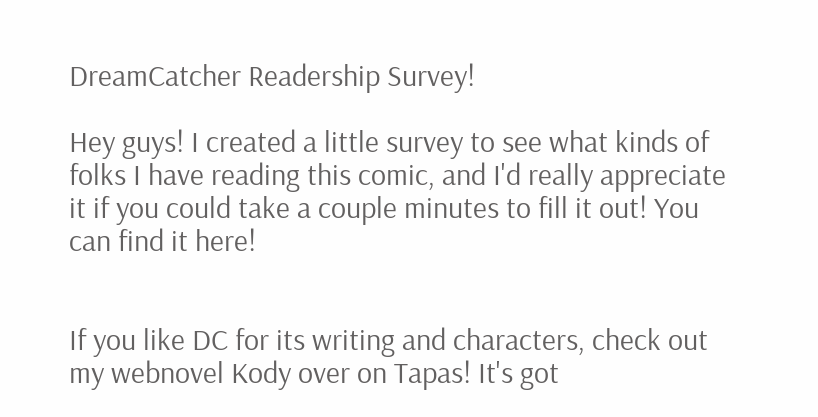DreamCatcher Readership Survey!

Hey guys! I created a little survey to see what kinds of folks I have reading this comic, and I'd really appreciate it if you could take a couple minutes to fill it out! You can find it here!


If you like DC for its writing and characters, check out my webnovel Kody over on Tapas! It's got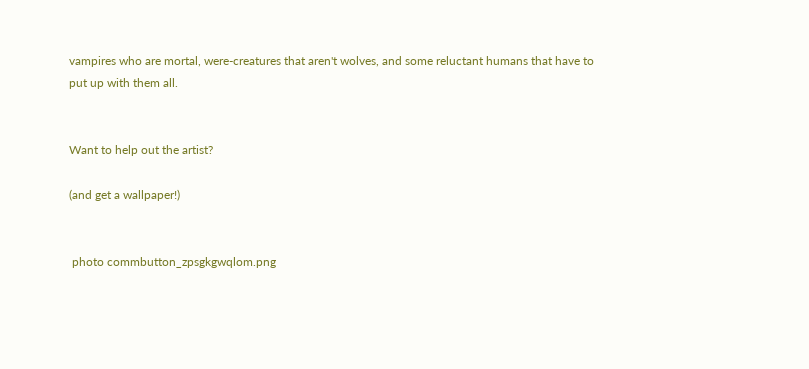vampires who are mortal, were-creatures that aren't wolves, and some reluctant humans that have to put up with them all.


Want to help out the artist?

(and get a wallpaper!)


 photo commbutton_zpsgkgwqlom.png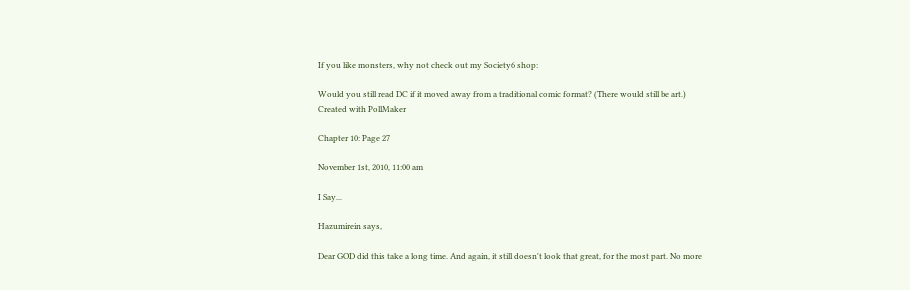If you like monsters, why not check out my Society6 shop:

Would you still read DC if it moved away from a traditional comic format? (There would still be art.)
Created with PollMaker

Chapter 10: Page 27

November 1st, 2010, 11:00 am

I Say...

Hazumirein says,

Dear GOD did this take a long time. And again, it still doesn't look that great, for the most part. No more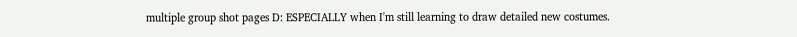multiple group shot pages D: ESPECIALLY when I'm still learning to draw detailed new costumes.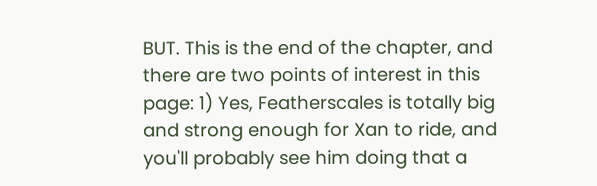BUT. This is the end of the chapter, and there are two points of interest in this page: 1) Yes, Featherscales is totally big and strong enough for Xan to ride, and you'll probably see him doing that a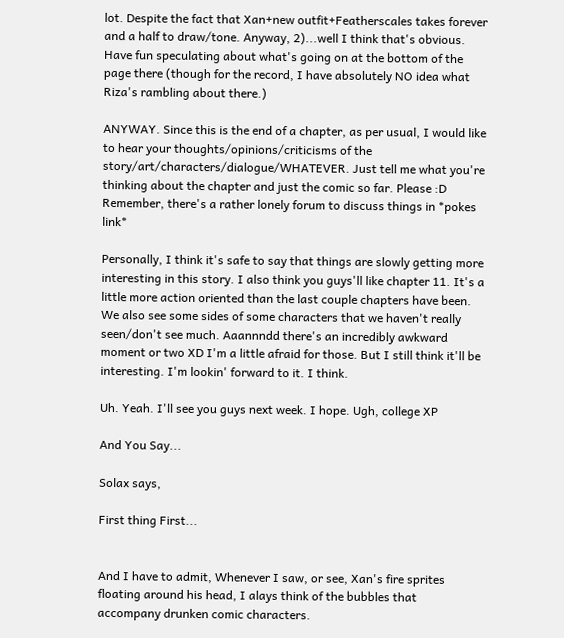lot. Despite the fact that Xan+new outfit+Featherscales takes forever and a half to draw/tone. Anyway, 2)...well I think that's obvious. Have fun speculating about what's going on at the bottom of the page there (though for the record, I have absolutely NO idea what Riza's rambling about there.)

ANYWAY. Since this is the end of a chapter, as per usual, I would like to hear your thoughts/opinions/criticisms of the story/art/characters/dialogue/WHATEVER. Just tell me what you're thinking about the chapter and just the comic so far. Please :D Remember, there's a rather lonely forum to discuss things in *pokes link*

Personally, I think it's safe to say that things are slowly getting more interesting in this story. I also think you guys'll like chapter 11. It's a little more action oriented than the last couple chapters have been. We also see some sides of some characters that we haven't really seen/don't see much. Aaannndd there's an incredibly awkward moment or two XD I'm a little afraid for those. But I still think it'll be interesting. I'm lookin' forward to it. I think.

Uh. Yeah. I'll see you guys next week. I hope. Ugh, college XP

And You Say...

Solax says,

First thing First...


And I have to admit, Whenever I saw, or see, Xan's fire sprites floating around his head, I alays think of the bubbles that accompany drunken comic characters.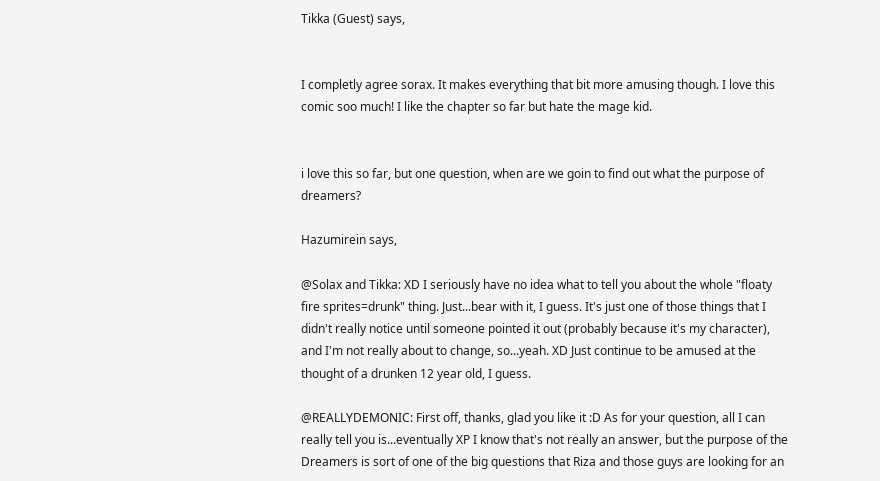Tikka (Guest) says,


I completly agree sorax. It makes everything that bit more amusing though. I love this comic soo much! I like the chapter so far but hate the mage kid.


i love this so far, but one question, when are we goin to find out what the purpose of dreamers?

Hazumirein says,

@Solax and Tikka: XD I seriously have no idea what to tell you about the whole "floaty fire sprites=drunk" thing. Just...bear with it, I guess. It's just one of those things that I didn't really notice until someone pointed it out (probably because it's my character), and I'm not really about to change, so...yeah. XD Just continue to be amused at the thought of a drunken 12 year old, I guess.

@REALLYDEMONIC: First off, thanks, glad you like it :D As for your question, all I can really tell you is...eventually XP I know that's not really an answer, but the purpose of the Dreamers is sort of one of the big questions that Riza and those guys are looking for an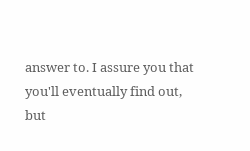answer to. I assure you that you'll eventually find out, but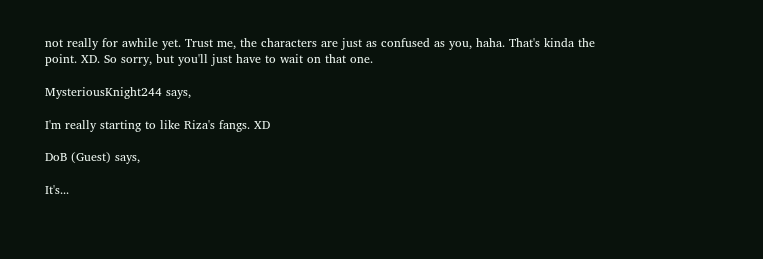not really for awhile yet. Trust me, the characters are just as confused as you, haha. That's kinda the point. XD. So sorry, but you'll just have to wait on that one.

MysteriousKnight244 says,

I'm really starting to like Riza's fangs. XD

DoB (Guest) says,

It's...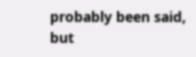probably been said, but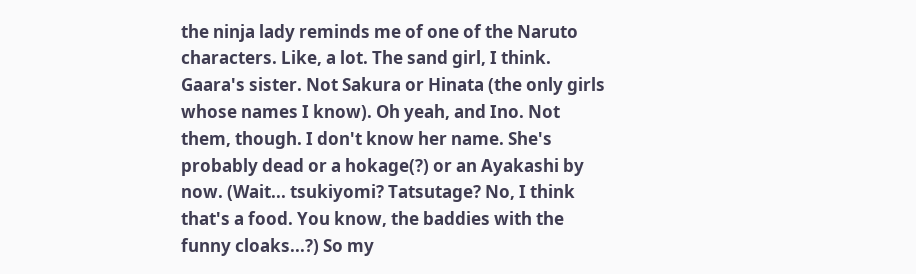the ninja lady reminds me of one of the Naruto characters. Like, a lot. The sand girl, I think. Gaara's sister. Not Sakura or Hinata (the only girls whose names I know). Oh yeah, and Ino. Not them, though. I don't know her name. She's probably dead or a hokage(?) or an Ayakashi by now. (Wait... tsukiyomi? Tatsutage? No, I think that's a food. You know, the baddies with the funny cloaks...?) So my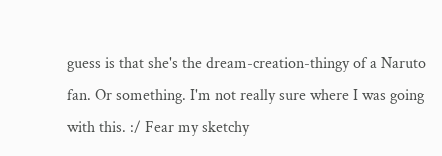guess is that she's the dream-creation-thingy of a Naruto fan. Or something. I'm not really sure where I was going with this. :/ Fear my sketchy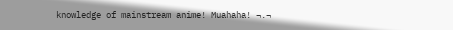knowledge of mainstream anime! Muahaha! ¬.¬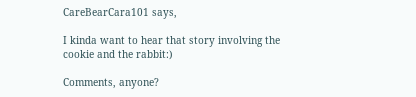CareBearCara101 says,

I kinda want to hear that story involving the cookie and the rabbit:)

Comments, anyone?